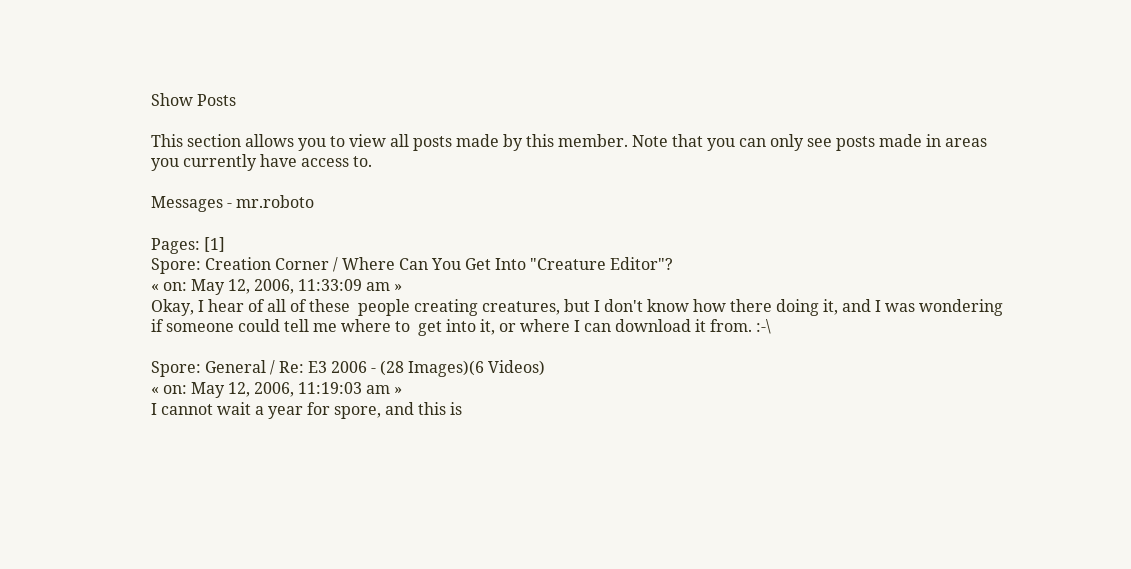Show Posts

This section allows you to view all posts made by this member. Note that you can only see posts made in areas you currently have access to.

Messages - mr.roboto

Pages: [1]
Spore: Creation Corner / Where Can You Get Into "Creature Editor"?
« on: May 12, 2006, 11:33:09 am »
Okay, I hear of all of these  people creating creatures, but I don't know how there doing it, and I was wondering if someone could tell me where to  get into it, or where I can download it from. :-\

Spore: General / Re: E3 2006 - (28 Images)(6 Videos)
« on: May 12, 2006, 11:19:03 am »
I cannot wait a year for spore, and this is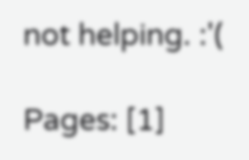not helping. :'(

Pages: [1]